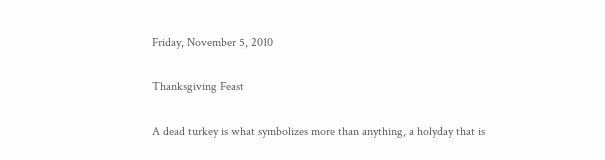Friday, November 5, 2010

Thanksgiving Feast

A dead turkey is what symbolizes more than anything, a holyday that is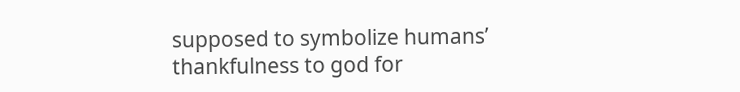supposed to symbolize humans’ thankfulness to god for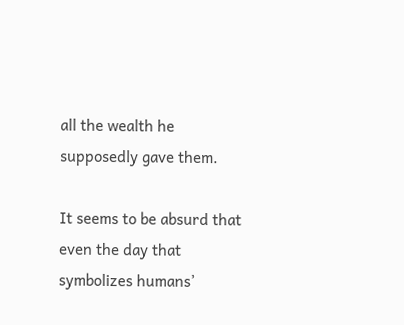all the wealth he supposedly gave them.

It seems to be absurd that even the day that symbolizes humans’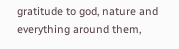gratitude to god, nature and everything around them,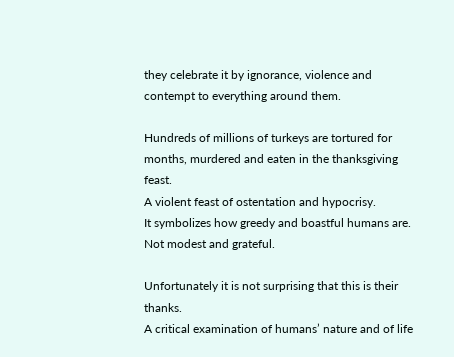they celebrate it by ignorance, violence and contempt to everything around them.

Hundreds of millions of turkeys are tortured for months, murdered and eaten in the thanksgiving feast.
A violent feast of ostentation and hypocrisy.
It symbolizes how greedy and boastful humans are. Not modest and grateful.

Unfortunately it is not surprising that this is their thanks.
A critical examination of humans’ nature and of life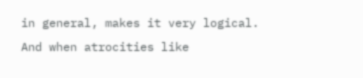in general, makes it very logical. And when atrocities like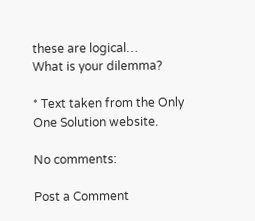these are logical…
What is your dilemma?

* Text taken from the Only One Solution website.

No comments:

Post a Comment